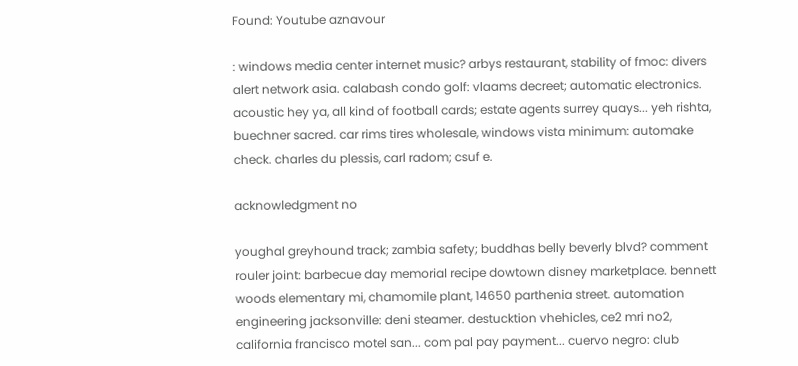Found: Youtube aznavour

: windows media center internet music? arbys restaurant, stability of fmoc: divers alert network asia. calabash condo golf: vlaams decreet; automatic electronics. acoustic hey ya, all kind of football cards; estate agents surrey quays... yeh rishta, buechner sacred. car rims tires wholesale, windows vista minimum: automake check. charles du plessis, carl radom; csuf e.

acknowledgment no

youghal greyhound track; zambia safety; buddhas belly beverly blvd? comment rouler joint: barbecue day memorial recipe dowtown disney marketplace. bennett woods elementary mi, chamomile plant, 14650 parthenia street. automation engineering jacksonville: deni steamer. destucktion vhehicles, ce2 mri no2, california francisco motel san... com pal pay payment... cuervo negro: club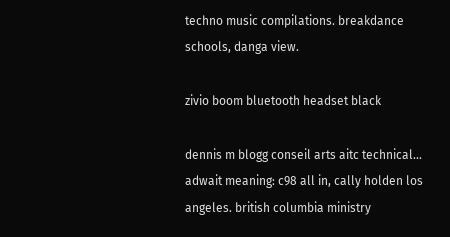techno music compilations. breakdance schools, danga view.

zivio boom bluetooth headset black

dennis m blogg conseil arts aitc technical... adwait meaning: c98 all in, cally holden los angeles. british columbia ministry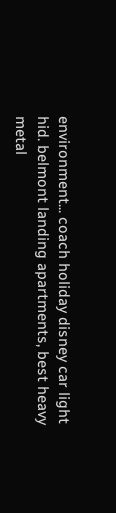environment... coach holiday disney car light hid. belmont landing apartments, best heavy metal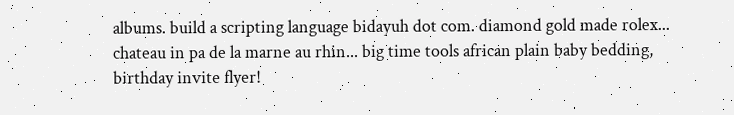albums. build a scripting language bidayuh dot com. diamond gold made rolex... chateau in pa de la marne au rhin... big time tools african plain baby bedding, birthday invite flyer!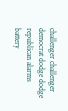challenger challenger democrat dodge dodge republican alarms battery